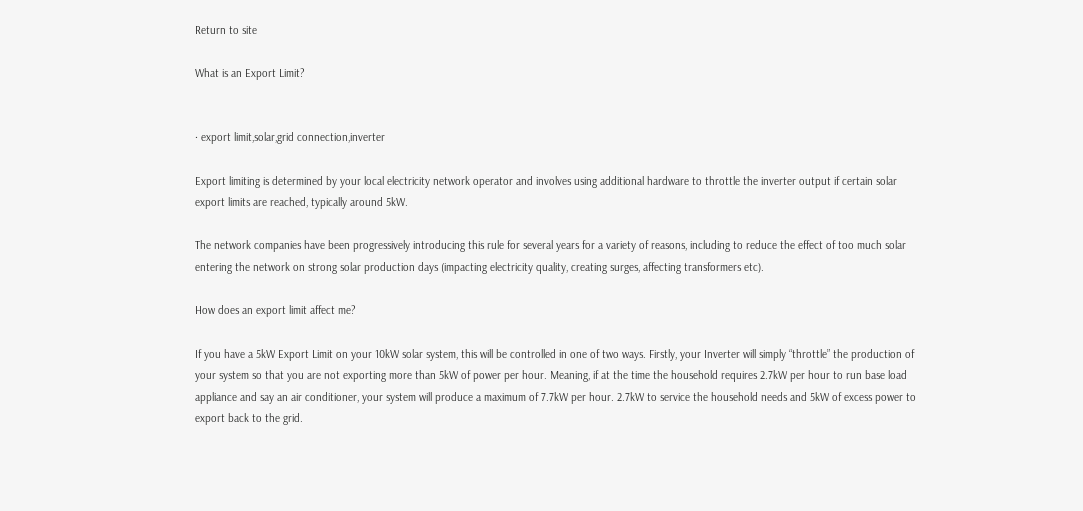Return to site

What is an Export Limit?


· export limit,solar,grid connection,inverter

Export limiting is determined by your local electricity network operator and involves using additional hardware to throttle the inverter output if certain solar export limits are reached, typically around 5kW.

The network companies have been progressively introducing this rule for several years for a variety of reasons, including to reduce the effect of too much solar entering the network on strong solar production days (impacting electricity quality, creating surges, affecting transformers etc).

How does an export limit affect me?

If you have a 5kW Export Limit on your 10kW solar system, this will be controlled in one of two ways. Firstly, your Inverter will simply “throttle” the production of your system so that you are not exporting more than 5kW of power per hour. Meaning, if at the time the household requires 2.7kW per hour to run base load appliance and say an air conditioner, your system will produce a maximum of 7.7kW per hour. 2.7kW to service the household needs and 5kW of excess power to export back to the grid.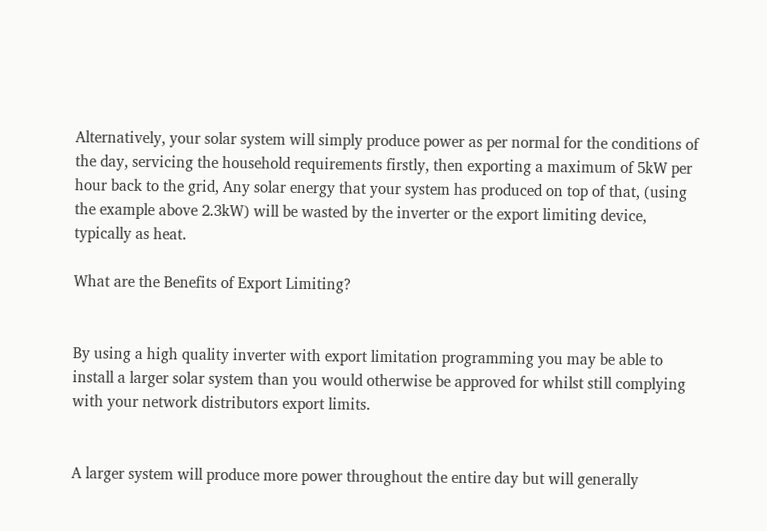Alternatively, your solar system will simply produce power as per normal for the conditions of the day, servicing the household requirements firstly, then exporting a maximum of 5kW per hour back to the grid, Any solar energy that your system has produced on top of that, (using the example above 2.3kW) will be wasted by the inverter or the export limiting device, typically as heat.

What are the Benefits of Export Limiting?


By using a high quality inverter with export limitation programming you may be able to install a larger solar system than you would otherwise be approved for whilst still complying with your network distributors export limits.


A larger system will produce more power throughout the entire day but will generally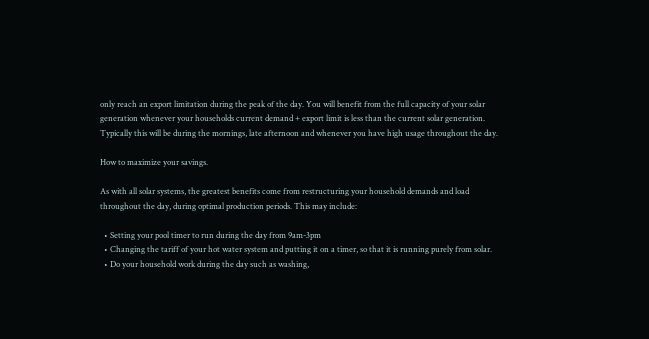only reach an export limitation during the peak of the day. You will benefit from the full capacity of your solar generation whenever your households current demand + export limit is less than the current solar generation. Typically this will be during the mornings, late afternoon and whenever you have high usage throughout the day.

How to maximize your savings.

As with all solar systems, the greatest benefits come from restructuring your household demands and load throughout the day, during optimal production periods. This may include:

  • Setting your pool timer to run during the day from 9am-3pm
  • Changing the tariff of your hot water system and putting it on a timer, so that it is running purely from solar.
  • Do your household work during the day such as washing,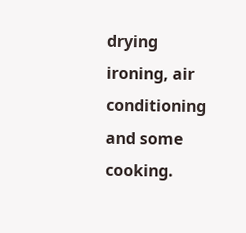drying ironing, air conditioning and some cooking.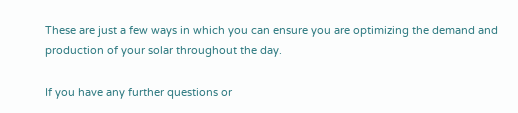These are just a few ways in which you can ensure you are optimizing the demand and production of your solar throughout the day.

If you have any further questions or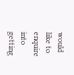would like to enquire into getting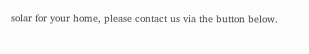solar for your home, please contact us via the button below.